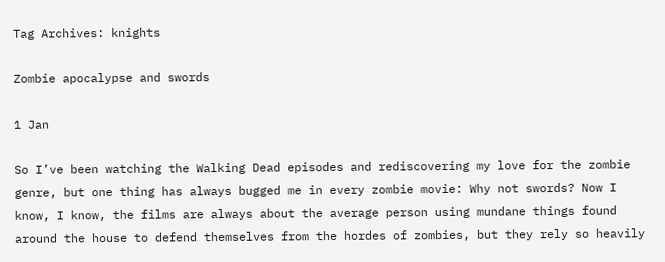Tag Archives: knights

Zombie apocalypse and swords

1 Jan

So I’ve been watching the Walking Dead episodes and rediscovering my love for the zombie genre, but one thing has always bugged me in every zombie movie: Why not swords? Now I know, I know, the films are always about the average person using mundane things found around the house to defend themselves from the hordes of zombies, but they rely so heavily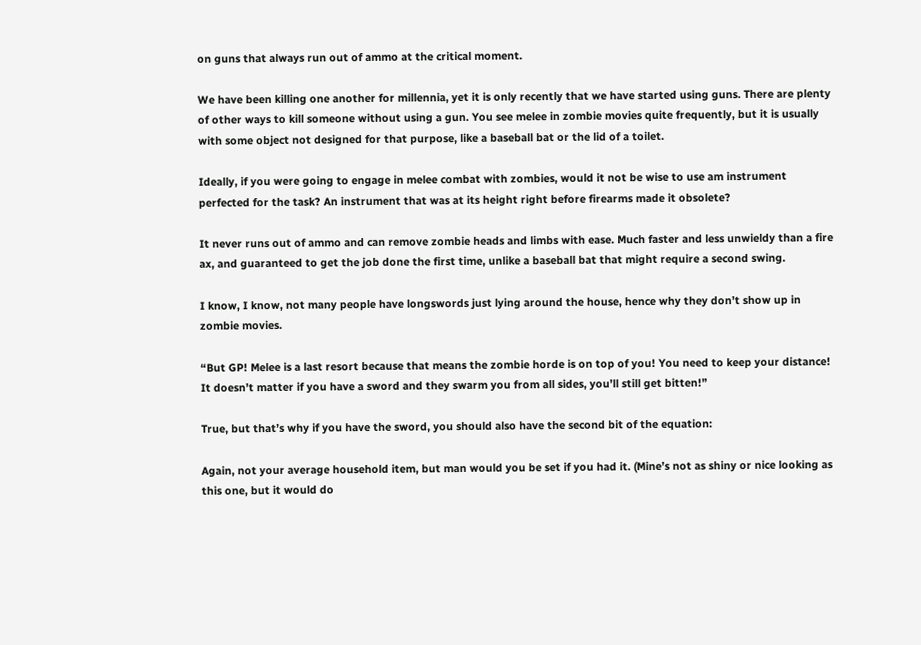on guns that always run out of ammo at the critical moment.

We have been killing one another for millennia, yet it is only recently that we have started using guns. There are plenty of other ways to kill someone without using a gun. You see melee in zombie movies quite frequently, but it is usually with some object not designed for that purpose, like a baseball bat or the lid of a toilet.

Ideally, if you were going to engage in melee combat with zombies, would it not be wise to use am instrument perfected for the task? An instrument that was at its height right before firearms made it obsolete?

It never runs out of ammo and can remove zombie heads and limbs with ease. Much faster and less unwieldy than a fire ax, and guaranteed to get the job done the first time, unlike a baseball bat that might require a second swing.

I know, I know, not many people have longswords just lying around the house, hence why they don’t show up in zombie movies.

“But GP! Melee is a last resort because that means the zombie horde is on top of you! You need to keep your distance! It doesn’t matter if you have a sword and they swarm you from all sides, you’ll still get bitten!”

True, but that’s why if you have the sword, you should also have the second bit of the equation:

Again, not your average household item, but man would you be set if you had it. (Mine’s not as shiny or nice looking as this one, but it would do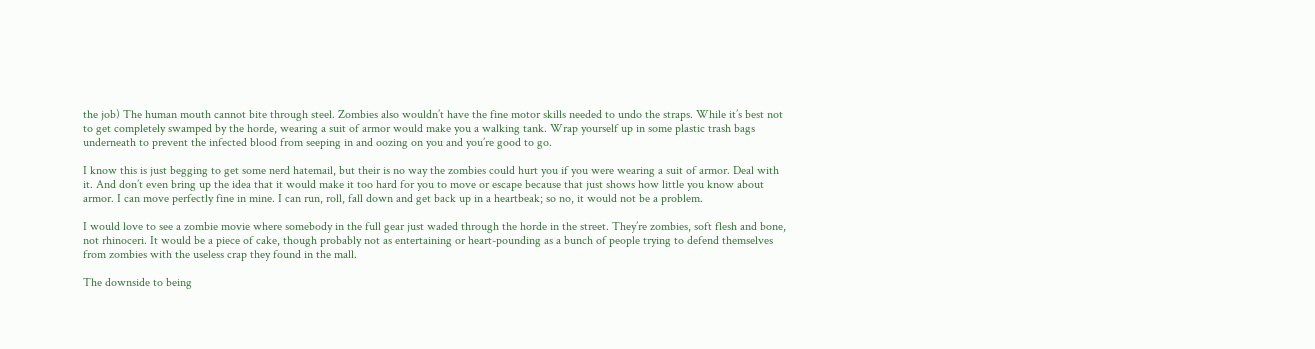the job) The human mouth cannot bite through steel. Zombies also wouldn’t have the fine motor skills needed to undo the straps. While it’s best not to get completely swamped by the horde, wearing a suit of armor would make you a walking tank. Wrap yourself up in some plastic trash bags underneath to prevent the infected blood from seeping in and oozing on you and you’re good to go.

I know this is just begging to get some nerd hatemail, but their is no way the zombies could hurt you if you were wearing a suit of armor. Deal with it. And don’t even bring up the idea that it would make it too hard for you to move or escape because that just shows how little you know about armor. I can move perfectly fine in mine. I can run, roll, fall down and get back up in a heartbeak; so no, it would not be a problem.

I would love to see a zombie movie where somebody in the full gear just waded through the horde in the street. They’re zombies, soft flesh and bone, not rhinoceri. It would be a piece of cake, though probably not as entertaining or heart-pounding as a bunch of people trying to defend themselves from zombies with the useless crap they found in the mall.

The downside to being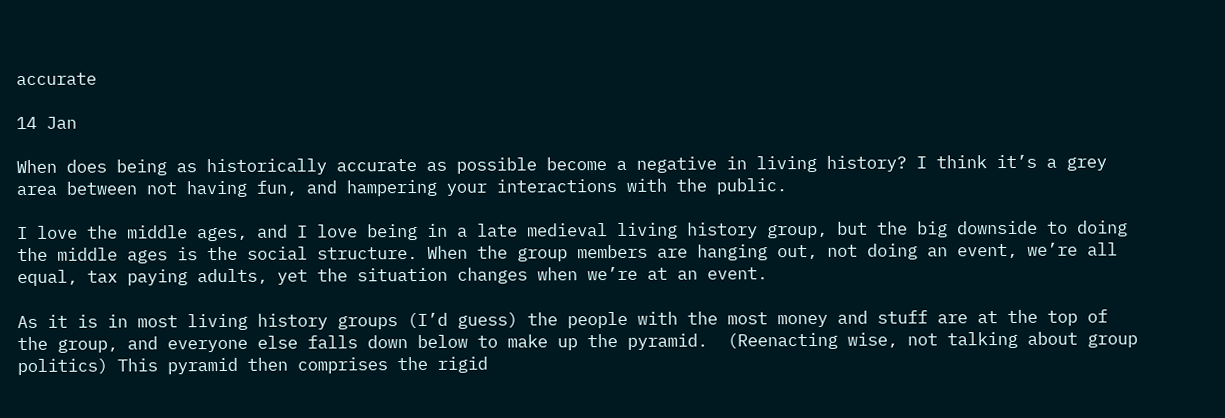accurate

14 Jan

When does being as historically accurate as possible become a negative in living history? I think it’s a grey area between not having fun, and hampering your interactions with the public.

I love the middle ages, and I love being in a late medieval living history group, but the big downside to doing the middle ages is the social structure. When the group members are hanging out, not doing an event, we’re all equal, tax paying adults, yet the situation changes when we’re at an event.

As it is in most living history groups (I’d guess) the people with the most money and stuff are at the top of the group, and everyone else falls down below to make up the pyramid.  (Reenacting wise, not talking about group politics) This pyramid then comprises the rigid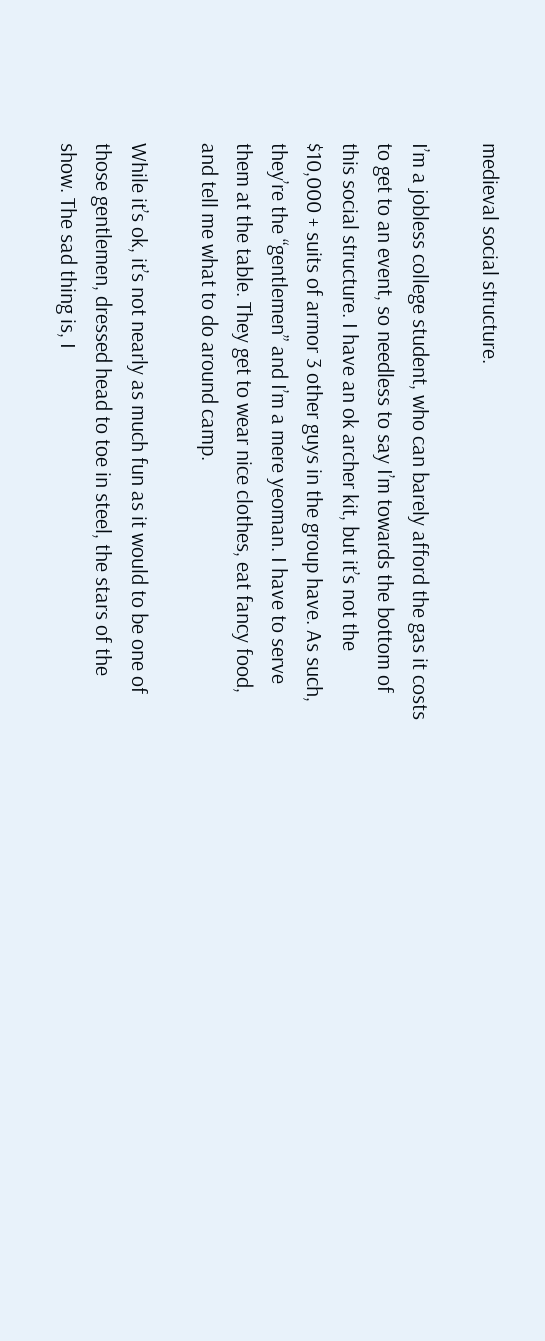medieval social structure.

I’m a jobless college student, who can barely afford the gas it costs to get to an event, so needless to say I’m towards the bottom of this social structure. I have an ok archer kit, but it’s not the $10,000 + suits of armor 3 other guys in the group have. As such, they’re the “gentlemen” and I’m a mere yeoman. I have to serve them at the table. They get to wear nice clothes, eat fancy food, and tell me what to do around camp.

While it’s ok, it’s not nearly as much fun as it would to be one of those gentlemen, dressed head to toe in steel, the stars of the show. The sad thing is, I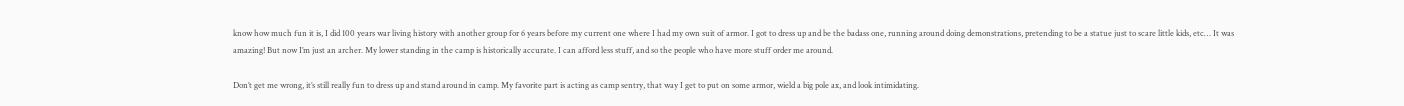know how much fun it is, I did 100 years war living history with another group for 6 years before my current one where I had my own suit of armor. I got to dress up and be the badass one, running around doing demonstrations, pretending to be a statue just to scare little kids, etc… It was amazing! But now I’m just an archer. My lower standing in the camp is historically accurate. I can afford less stuff, and so the people who have more stuff order me around.

Don’t get me wrong, it’s still really fun to dress up and stand around in camp. My favorite part is acting as camp sentry, that way I get to put on some armor, wield a big pole ax, and look intimidating.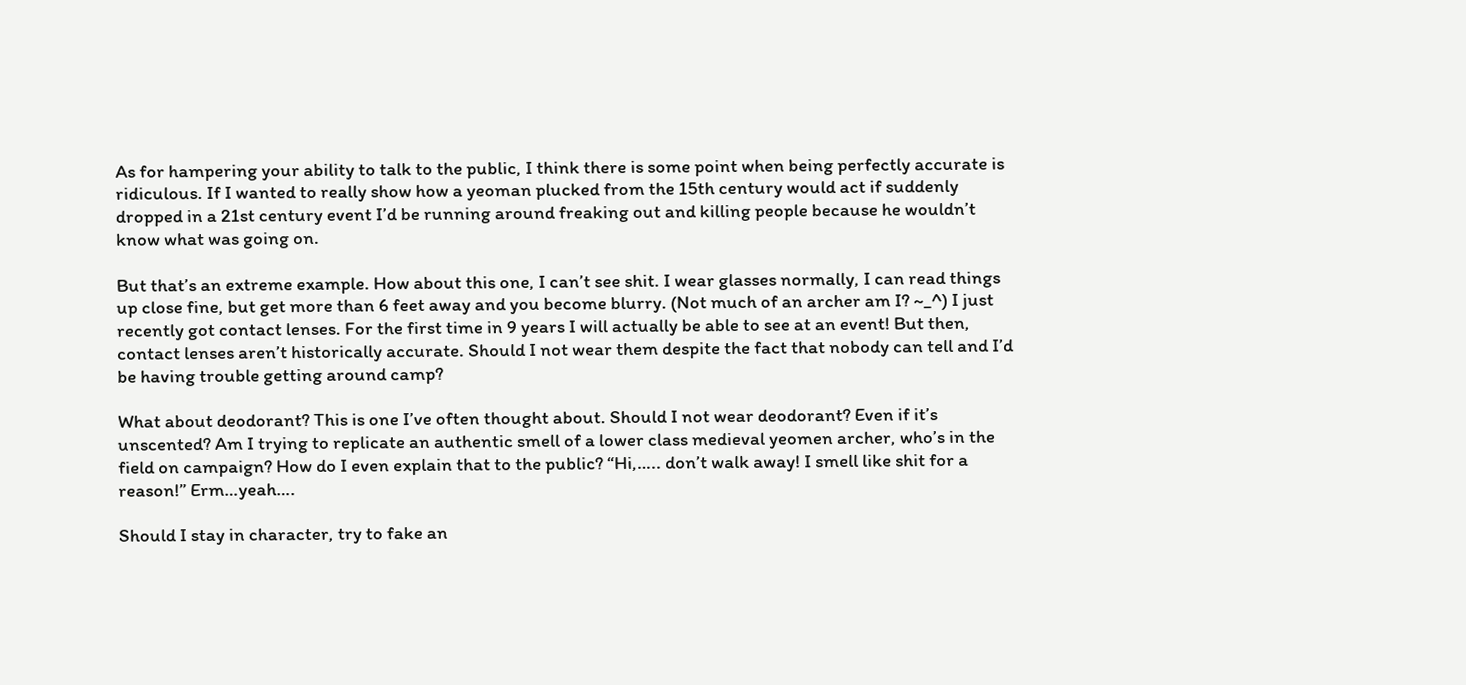As for hampering your ability to talk to the public, I think there is some point when being perfectly accurate is ridiculous. If I wanted to really show how a yeoman plucked from the 15th century would act if suddenly dropped in a 21st century event I’d be running around freaking out and killing people because he wouldn’t know what was going on.

But that’s an extreme example. How about this one, I can’t see shit. I wear glasses normally, I can read things up close fine, but get more than 6 feet away and you become blurry. (Not much of an archer am I? ~_^) I just recently got contact lenses. For the first time in 9 years I will actually be able to see at an event! But then, contact lenses aren’t historically accurate. Should I not wear them despite the fact that nobody can tell and I’d be having trouble getting around camp?

What about deodorant? This is one I’ve often thought about. Should I not wear deodorant? Even if it’s unscented? Am I trying to replicate an authentic smell of a lower class medieval yeomen archer, who’s in the field on campaign? How do I even explain that to the public? “Hi,….. don’t walk away! I smell like shit for a reason!” Erm…yeah….

Should I stay in character, try to fake an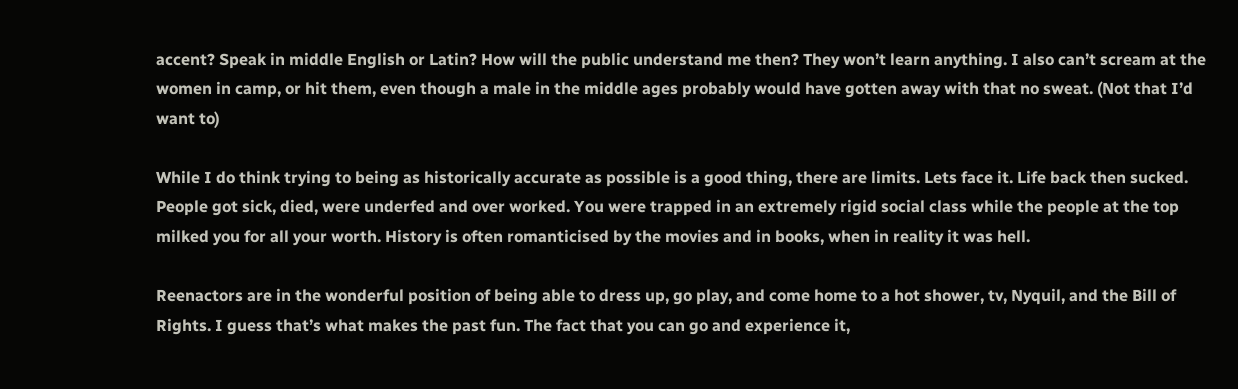accent? Speak in middle English or Latin? How will the public understand me then? They won’t learn anything. I also can’t scream at the women in camp, or hit them, even though a male in the middle ages probably would have gotten away with that no sweat. (Not that I’d want to)

While I do think trying to being as historically accurate as possible is a good thing, there are limits. Lets face it. Life back then sucked. People got sick, died, were underfed and over worked. You were trapped in an extremely rigid social class while the people at the top milked you for all your worth. History is often romanticised by the movies and in books, when in reality it was hell.

Reenactors are in the wonderful position of being able to dress up, go play, and come home to a hot shower, tv, Nyquil, and the Bill of Rights. I guess that’s what makes the past fun. The fact that you can go and experience it,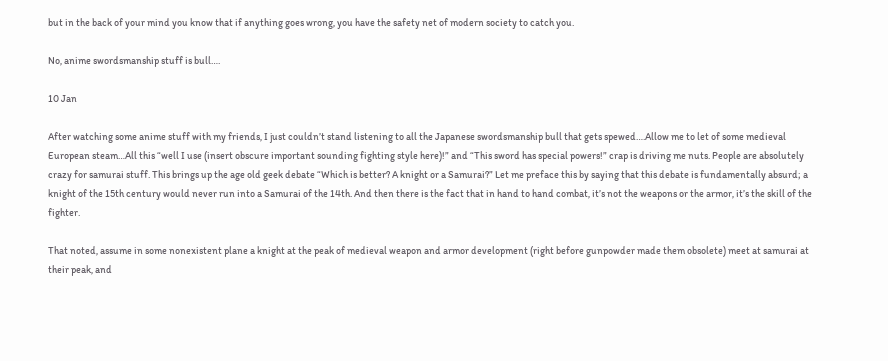but in the back of your mind you know that if anything goes wrong, you have the safety net of modern society to catch you.

No, anime swordsmanship stuff is bull….

10 Jan

After watching some anime stuff with my friends, I just couldn’t stand listening to all the Japanese swordsmanship bull that gets spewed….Allow me to let of some medieval European steam…All this “well I use (insert obscure important sounding fighting style here)!” and “This sword has special powers!” crap is driving me nuts. People are absolutely crazy for samurai stuff. This brings up the age old geek debate “Which is better? A knight or a Samurai?” Let me preface this by saying that this debate is fundamentally absurd; a knight of the 15th century would never run into a Samurai of the 14th. And then there is the fact that in hand to hand combat, it’s not the weapons or the armor, it’s the skill of the fighter.

That noted, assume in some nonexistent plane a knight at the peak of medieval weapon and armor development (right before gunpowder made them obsolete) meet at samurai at their peak, and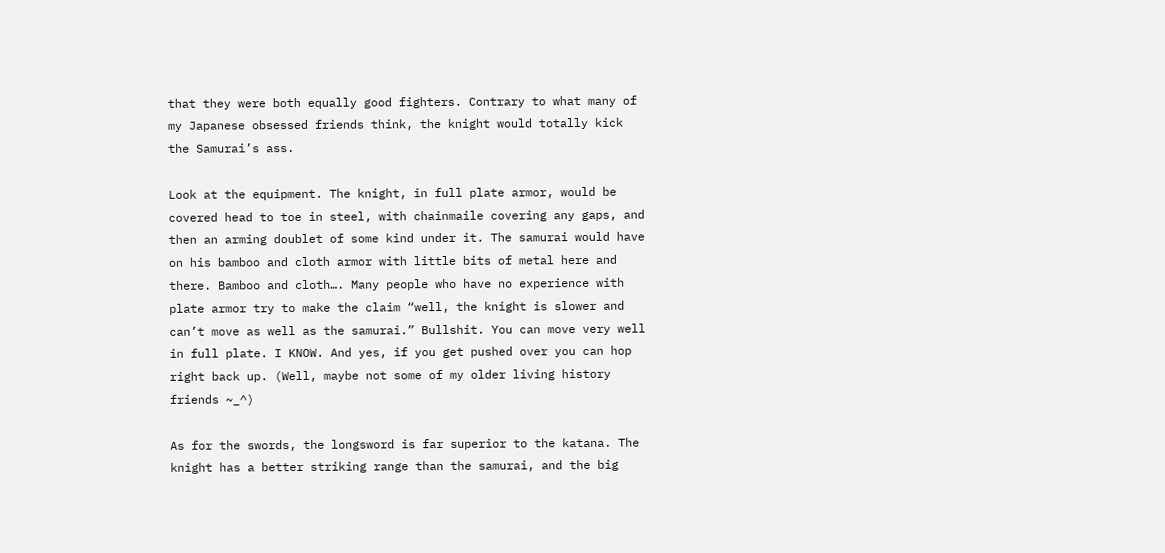that they were both equally good fighters. Contrary to what many of my Japanese obsessed friends think, the knight would totally kick the Samurai’s ass.

Look at the equipment. The knight, in full plate armor, would be covered head to toe in steel, with chainmaile covering any gaps, and then an arming doublet of some kind under it. The samurai would have on his bamboo and cloth armor with little bits of metal here and there. Bamboo and cloth…. Many people who have no experience with plate armor try to make the claim “well, the knight is slower and can’t move as well as the samurai.” Bullshit. You can move very well in full plate. I KNOW. And yes, if you get pushed over you can hop right back up. (Well, maybe not some of my older living history friends ~_^)

As for the swords, the longsword is far superior to the katana. The knight has a better striking range than the samurai, and the big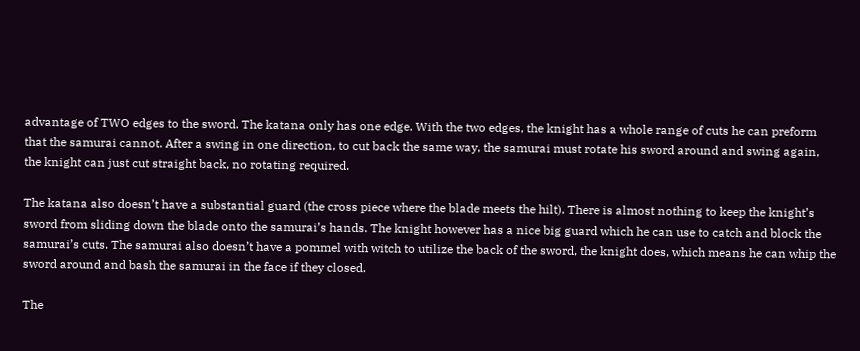advantage of TWO edges to the sword. The katana only has one edge. With the two edges, the knight has a whole range of cuts he can preform that the samurai cannot. After a swing in one direction, to cut back the same way, the samurai must rotate his sword around and swing again, the knight can just cut straight back, no rotating required.

The katana also doesn’t have a substantial guard (the cross piece where the blade meets the hilt). There is almost nothing to keep the knight’s sword from sliding down the blade onto the samurai’s hands. The knight however has a nice big guard which he can use to catch and block the samurai’s cuts. The samurai also doesn’t have a pommel with witch to utilize the back of the sword, the knight does, which means he can whip the sword around and bash the samurai in the face if they closed.

The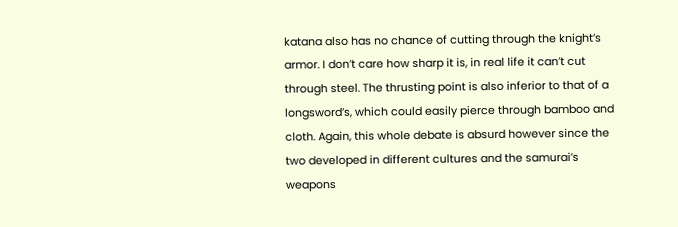katana also has no chance of cutting through the knight’s armor. I don’t care how sharp it is, in real life it can’t cut through steel. The thrusting point is also inferior to that of a longsword’s, which could easily pierce through bamboo and cloth. Again, this whole debate is absurd however since the two developed in different cultures and the samurai’s weapons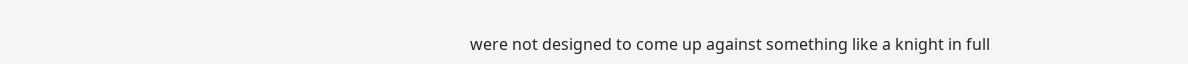were not designed to come up against something like a knight in full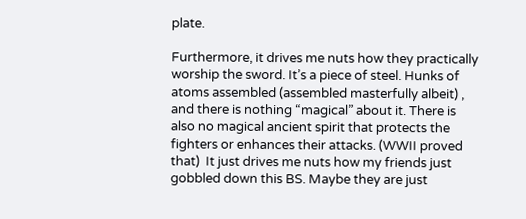plate.

Furthermore, it drives me nuts how they practically worship the sword. It’s a piece of steel. Hunks of atoms assembled (assembled masterfully albeit) , and there is nothing “magical” about it. There is also no magical ancient spirit that protects the fighters or enhances their attacks. (WWII proved that)  It just drives me nuts how my friends just gobbled down this BS. Maybe they are just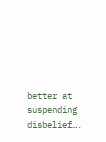better at suspending disbelief….